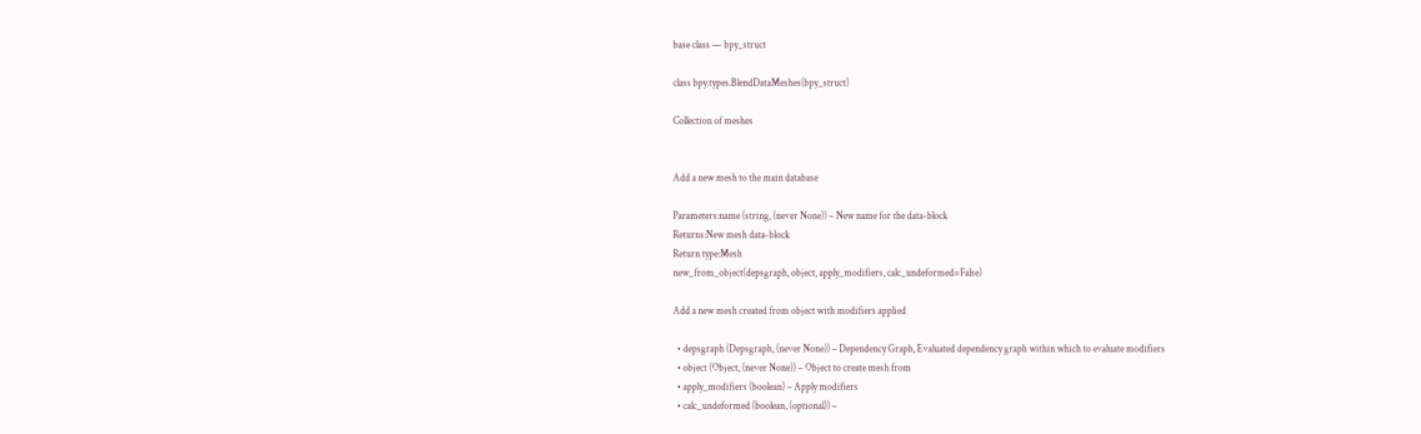base class — bpy_struct

class bpy.types.BlendDataMeshes(bpy_struct)

Collection of meshes


Add a new mesh to the main database

Parameters:name (string, (never None)) – New name for the data-block
Returns:New mesh data-block
Return type:Mesh
new_from_object(depsgraph, object, apply_modifiers, calc_undeformed=False)

Add a new mesh created from object with modifiers applied

  • depsgraph (Depsgraph, (never None)) – Dependency Graph, Evaluated dependency graph within which to evaluate modifiers
  • object (Object, (never None)) – Object to create mesh from
  • apply_modifiers (boolean) – Apply modifiers
  • calc_undeformed (boolean, (optional)) –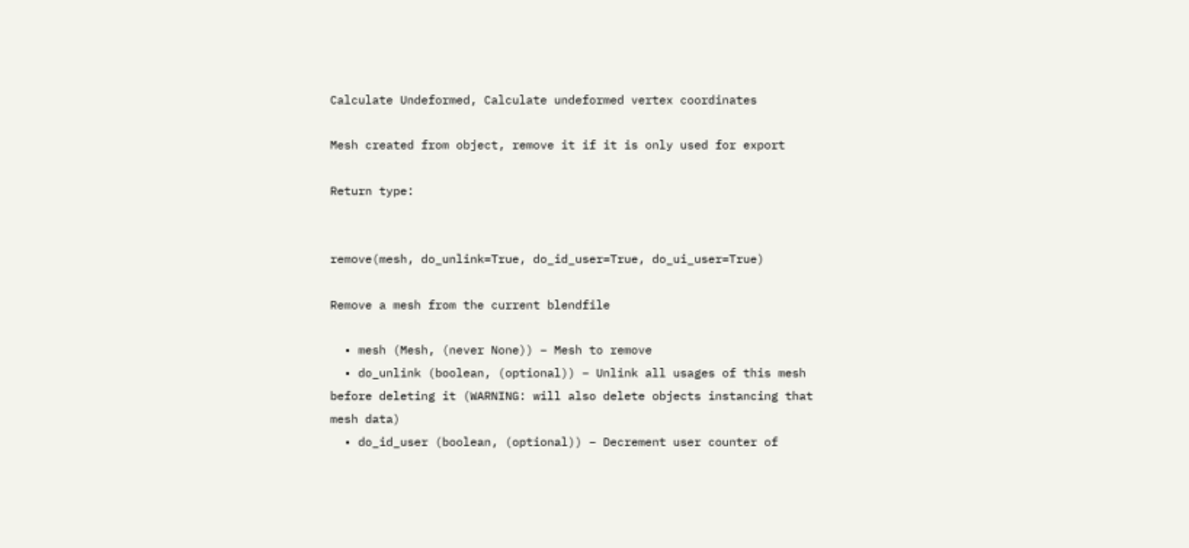Calculate Undeformed, Calculate undeformed vertex coordinates

Mesh created from object, remove it if it is only used for export

Return type:


remove(mesh, do_unlink=True, do_id_user=True, do_ui_user=True)

Remove a mesh from the current blendfile

  • mesh (Mesh, (never None)) – Mesh to remove
  • do_unlink (boolean, (optional)) – Unlink all usages of this mesh before deleting it (WARNING: will also delete objects instancing that mesh data)
  • do_id_user (boolean, (optional)) – Decrement user counter of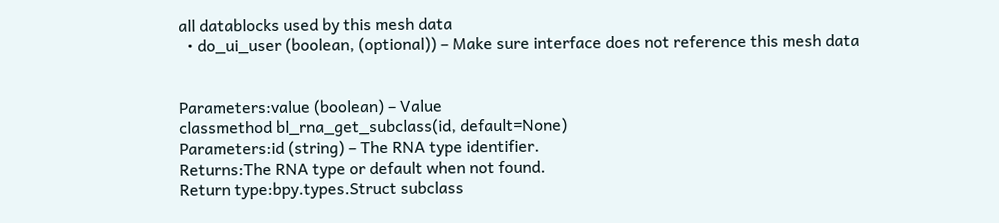all datablocks used by this mesh data
  • do_ui_user (boolean, (optional)) – Make sure interface does not reference this mesh data


Parameters:value (boolean) – Value
classmethod bl_rna_get_subclass(id, default=None)
Parameters:id (string) – The RNA type identifier.
Returns:The RNA type or default when not found.
Return type:bpy.types.Struct subclass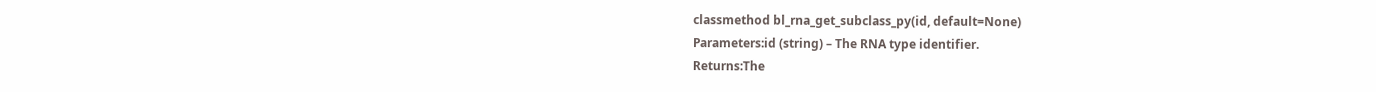classmethod bl_rna_get_subclass_py(id, default=None)
Parameters:id (string) – The RNA type identifier.
Returns:The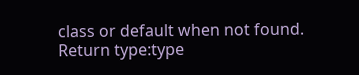class or default when not found.
Return type:type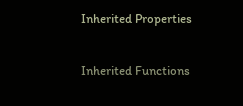Inherited Properties

Inherited Functions